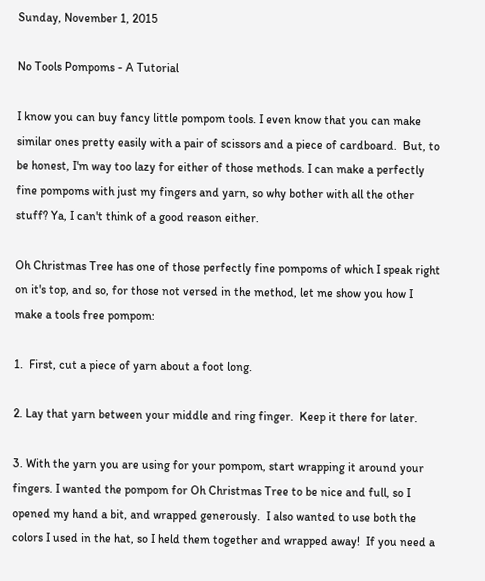Sunday, November 1, 2015

No Tools Pompoms - A Tutorial

I know you can buy fancy little pompom tools. I even know that you can make similar ones pretty easily with a pair of scissors and a piece of cardboard.  But, to be honest, I'm way too lazy for either of those methods. I can make a perfectly fine pompoms with just my fingers and yarn, so why bother with all the other stuff? Ya, I can't think of a good reason either.

Oh Christmas Tree has one of those perfectly fine pompoms of which I speak right on it's top, and so, for those not versed in the method, let me show you how I make a tools free pompom:

1.  First, cut a piece of yarn about a foot long.

2. Lay that yarn between your middle and ring finger.  Keep it there for later.

3. With the yarn you are using for your pompom, start wrapping it around your fingers. I wanted the pompom for Oh Christmas Tree to be nice and full, so I opened my hand a bit, and wrapped generously.  I also wanted to use both the colors I used in the hat, so I held them together and wrapped away!  If you need a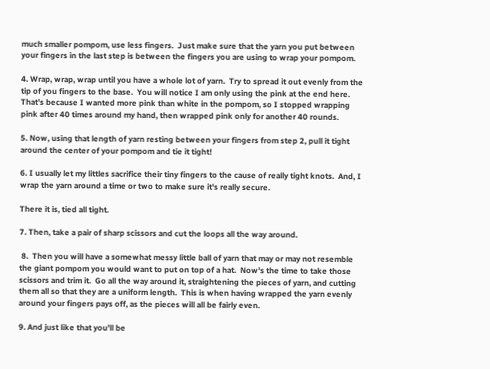much smaller pompom, use less fingers.  Just make sure that the yarn you put between your fingers in the last step is between the fingers you are using to wrap your pompom.

4. Wrap, wrap, wrap until you have a whole lot of yarn.  Try to spread it out evenly from the tip of you fingers to the base.  You will notice I am only using the pink at the end here. That's because I wanted more pink than white in the pompom, so I stopped wrapping pink after 40 times around my hand, then wrapped pink only for another 40 rounds.

5. Now, using that length of yarn resting between your fingers from step 2, pull it tight around the center of your pompom and tie it tight!

6. I usually let my littles sacrifice their tiny fingers to the cause of really tight knots.  And, I wrap the yarn around a time or two to make sure it's really secure.

There it is, tied all tight.

7. Then, take a pair of sharp scissors and cut the loops all the way around.

 8.  Then you will have a somewhat messy little ball of yarn that may or may not resemble the giant pompom you would want to put on top of a hat.  Now's the time to take those scissors and trim it.  Go all the way around it, straightening the pieces of yarn, and cutting them all so that they are a uniform length.  This is when having wrapped the yarn evenly around your fingers pays off, as the pieces will all be fairly even.

9. And just like that you'll be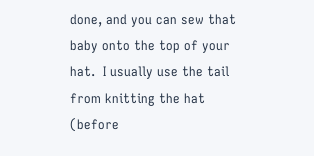done, and you can sew that baby onto the top of your hat.  I usually use the tail from knitting the hat (before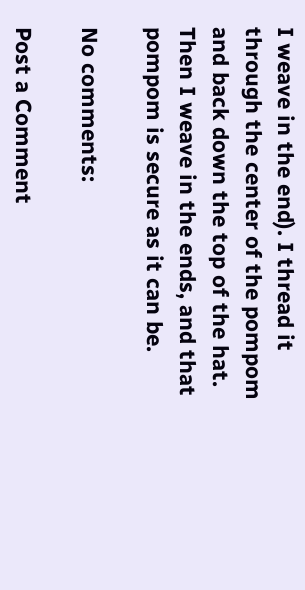I weave in the end). I thread it through the center of the pompom and back down the top of the hat.  Then I weave in the ends, and that pompom is secure as it can be.

No comments:

Post a Comment